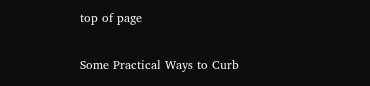top of page

Some Practical Ways to Curb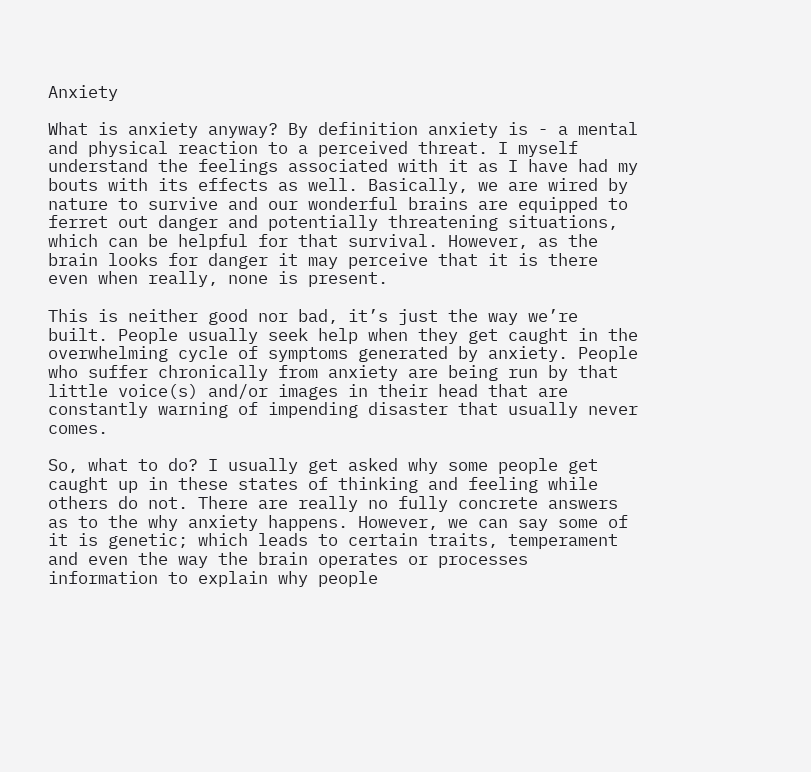Anxiety

What is anxiety anyway? By definition anxiety is - a mental and physical reaction to a perceived threat. I myself understand the feelings associated with it as I have had my bouts with its effects as well. Basically, we are wired by nature to survive and our wonderful brains are equipped to ferret out danger and potentially threatening situations, which can be helpful for that survival. However, as the brain looks for danger it may perceive that it is there even when really, none is present.

This is neither good nor bad, it’s just the way we’re built. People usually seek help when they get caught in the overwhelming cycle of symptoms generated by anxiety. People who suffer chronically from anxiety are being run by that little voice(s) and/or images in their head that are constantly warning of impending disaster that usually never comes.

So, what to do? I usually get asked why some people get caught up in these states of thinking and feeling while others do not. There are really no fully concrete answers as to the why anxiety happens. However, we can say some of it is genetic; which leads to certain traits, temperament and even the way the brain operates or processes information to explain why people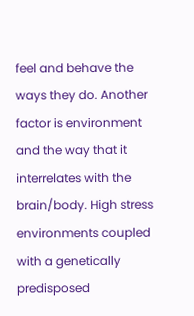feel and behave the ways they do. Another factor is environment and the way that it interrelates with the brain/body. High stress environments coupled with a genetically predisposed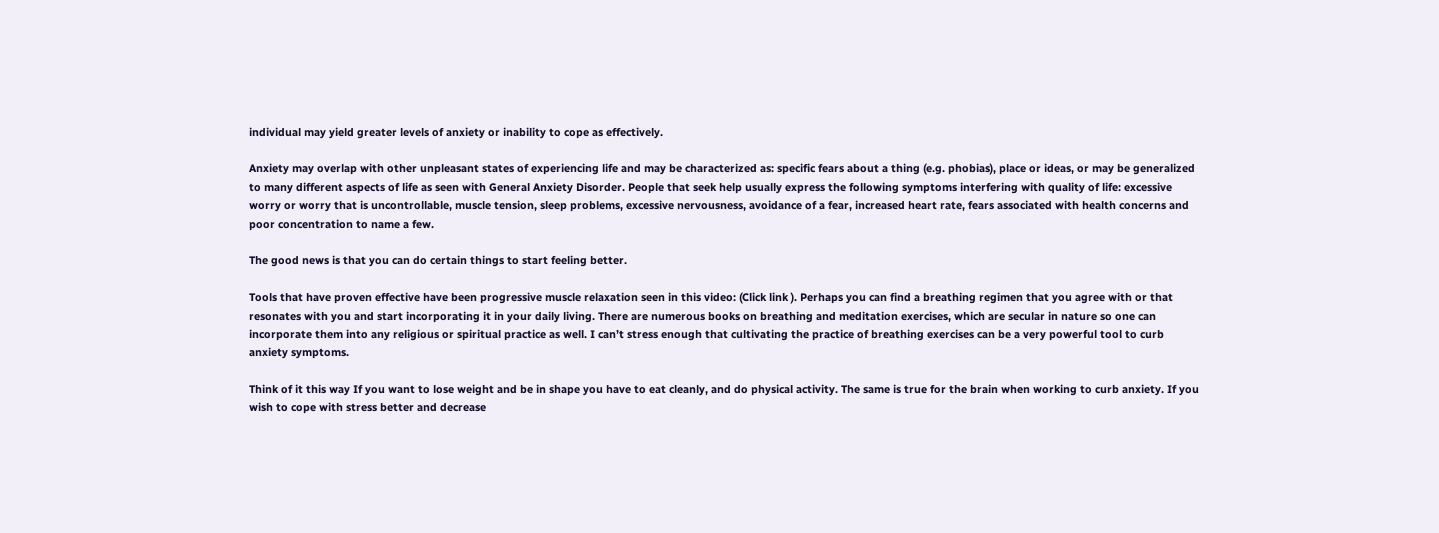individual may yield greater levels of anxiety or inability to cope as effectively.

Anxiety may overlap with other unpleasant states of experiencing life and may be characterized as: specific fears about a thing (e.g. phobias), place or ideas, or may be generalized to many different aspects of life as seen with General Anxiety Disorder. People that seek help usually express the following symptoms interfering with quality of life: excessive worry or worry that is uncontrollable, muscle tension, sleep problems, excessive nervousness, avoidance of a fear, increased heart rate, fears associated with health concerns and poor concentration to name a few.

The good news is that you can do certain things to start feeling better.

Tools that have proven effective have been progressive muscle relaxation seen in this video: (Click link ). Perhaps you can find a breathing regimen that you agree with or that resonates with you and start incorporating it in your daily living. There are numerous books on breathing and meditation exercises, which are secular in nature so one can incorporate them into any religious or spiritual practice as well. I can’t stress enough that cultivating the practice of breathing exercises can be a very powerful tool to curb anxiety symptoms.

Think of it this way If you want to lose weight and be in shape you have to eat cleanly, and do physical activity. The same is true for the brain when working to curb anxiety. If you wish to cope with stress better and decrease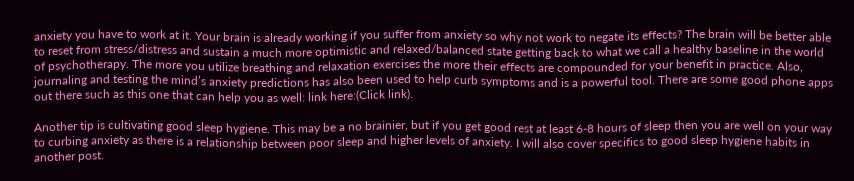anxiety you have to work at it. Your brain is already working if you suffer from anxiety so why not work to negate its effects? The brain will be better able to reset from stress/distress and sustain a much more optimistic and relaxed/balanced state getting back to what we call a healthy baseline in the world of psychotherapy. The more you utilize breathing and relaxation exercises the more their effects are compounded for your benefit in practice. Also, journaling and testing the mind’s anxiety predictions has also been used to help curb symptoms and is a powerful tool. There are some good phone apps out there such as this one that can help you as well: link here:(Click link).

Another tip is cultivating good sleep hygiene. This may be a no brainier, but if you get good rest at least 6-8 hours of sleep then you are well on your way to curbing anxiety as there is a relationship between poor sleep and higher levels of anxiety. I will also cover specifics to good sleep hygiene habits in another post.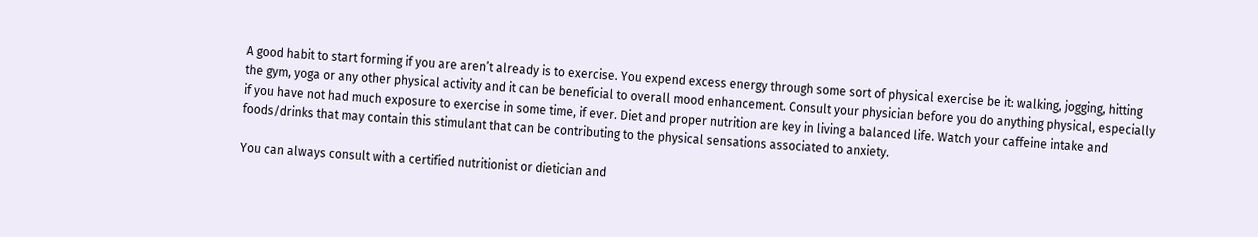A good habit to start forming if you are aren’t already is to exercise. You expend excess energy through some sort of physical exercise be it: walking, jogging, hitting the gym, yoga or any other physical activity and it can be beneficial to overall mood enhancement. Consult your physician before you do anything physical, especially if you have not had much exposure to exercise in some time, if ever. Diet and proper nutrition are key in living a balanced life. Watch your caffeine intake and foods/drinks that may contain this stimulant that can be contributing to the physical sensations associated to anxiety.

You can always consult with a certified nutritionist or dietician and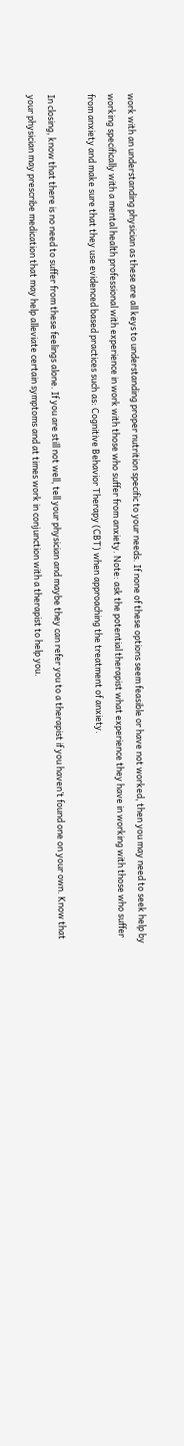work with an understanding physician as these are all keys to understanding proper nutrition specific to your needs. If none of these options seem feasible or have not worked, then you may need to seek help by working specifically with a mental health professional with experience in work with those who suffer from anxiety. Note: ask the potential therapist what experience they have in working with those who suffer from anxiety and make sure that they use evidenced based practices such as: Cognitive Behavior Therapy (CBT) when approaching the treatment of anxiety.

In closing, know that there is no need to suffer from these feelings alone. If you are still not well, tell your physician and maybe they can refer you to a therapist if you haven’t found one on your own. Know that your physician may prescribe medication that may help alleviate certain symptoms and at times work in conjunction with a therapist to help you.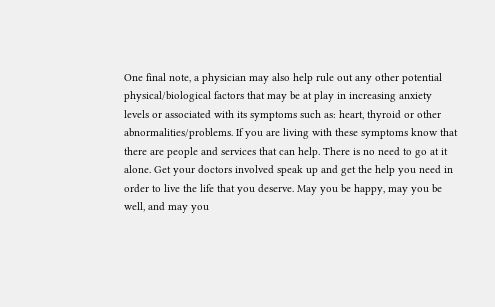One final note, a physician may also help rule out any other potential physical/biological factors that may be at play in increasing anxiety levels or associated with its symptoms such as: heart, thyroid or other abnormalities/problems. If you are living with these symptoms know that there are people and services that can help. There is no need to go at it alone. Get your doctors involved speak up and get the help you need in order to live the life that you deserve. May you be happy, may you be well, and may you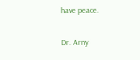have peace.

Dr. Arny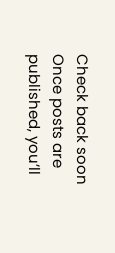Check back soon
Once posts are published, you’ll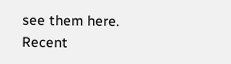see them here.
Recent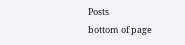Posts
bottom of page